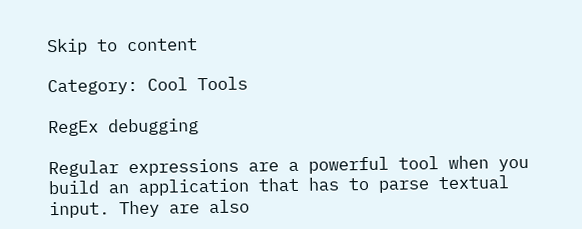Skip to content

Category: Cool Tools

RegEx debugging

Regular expressions are a powerful tool when you build an application that has to parse textual input. They are also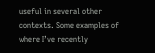useful in several other contexts. Some examples of where I’ve recently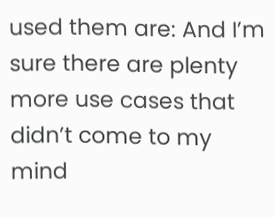used them are: And I’m sure there are plenty more use cases that didn’t come to my mind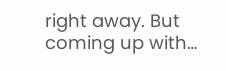right away. But coming up with…